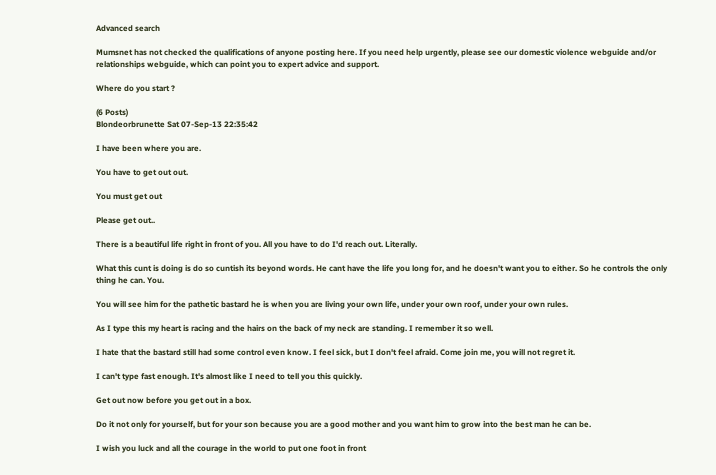Advanced search

Mumsnet has not checked the qualifications of anyone posting here. If you need help urgently, please see our domestic violence webguide and/or relationships webguide, which can point you to expert advice and support.

Where do you start ?

(6 Posts)
Blondeorbrunette Sat 07-Sep-13 22:35:42

I have been where you are.

You have to get out out.

You must get out

Please get out..

There is a beautiful life right in front of you. All you have to do I'd reach out. Literally.

What this cunt is doing is do so cuntish its beyond words. He cant have the life you long for, and he doesn't want you to either. So he controls the only thing he can. You.

You will see him for the pathetic bastard he is when you are living your own life, under your own roof, under your own rules.

As I type this my heart is racing and the hairs on the back of my neck are standing. I remember it so well.

I hate that the bastard still had some control even know. I feel sick, but I don't feel afraid. Come join me, you will not regret it.

I can't type fast enough. It's almost like I need to tell you this quickly.

Get out now before you get out in a box.

Do it not only for yourself, but for your son because you are a good mother and you want him to grow into the best man he can be.

I wish you luck and all the courage in the world to put one foot in front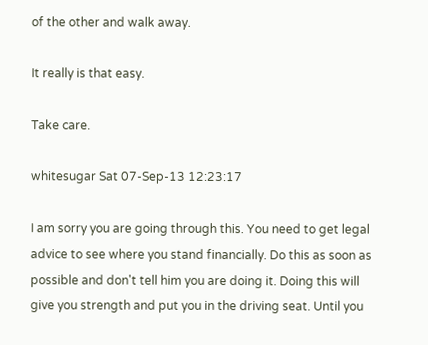of the other and walk away.

It really is that easy.

Take care.

whitesugar Sat 07-Sep-13 12:23:17

I am sorry you are going through this. You need to get legal advice to see where you stand financially. Do this as soon as possible and don't tell him you are doing it. Doing this will give you strength and put you in the driving seat. Until you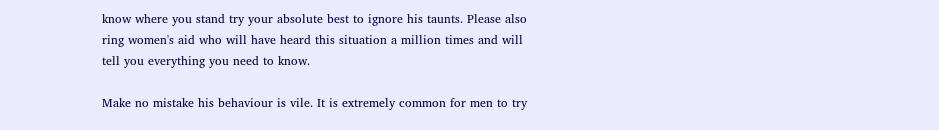know where you stand try your absolute best to ignore his taunts. Please also ring women's aid who will have heard this situation a million times and will tell you everything you need to know.

Make no mistake his behaviour is vile. It is extremely common for men to try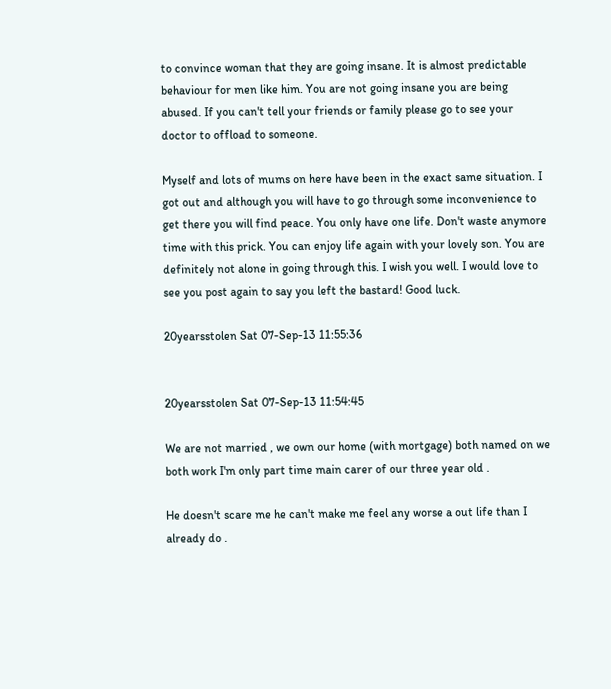to convince woman that they are going insane. It is almost predictable behaviour for men like him. You are not going insane you are being abused. If you can't tell your friends or family please go to see your doctor to offload to someone.

Myself and lots of mums on here have been in the exact same situation. I got out and although you will have to go through some inconvenience to get there you will find peace. You only have one life. Don't waste anymore time with this prick. You can enjoy life again with your lovely son. You are definitely not alone in going through this. I wish you well. I would love to see you post again to say you left the bastard! Good luck.

20yearsstolen Sat 07-Sep-13 11:55:36


20yearsstolen Sat 07-Sep-13 11:54:45

We are not married , we own our home (with mortgage) both named on we both work I'm only part time main carer of our three year old .

He doesn't scare me he can't make me feel any worse a out life than I already do .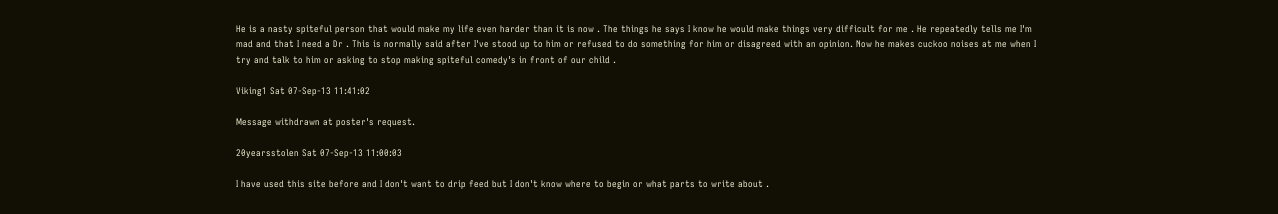He is a nasty spiteful person that would make my life even harder than it is now . The things he says I know he would make things very difficult for me . He repeatedly tells me I'm mad and that I need a Dr . This is normally said after I've stood up to him or refused to do something for him or disagreed with an opinion. Now he makes cuckoo noises at me when I try and talk to him or asking to stop making spiteful comedy's in front of our child .

Viking1 Sat 07-Sep-13 11:41:02

Message withdrawn at poster's request.

20yearsstolen Sat 07-Sep-13 11:00:03

I have used this site before and I don't want to drip feed but I don't know where to begin or what parts to write about .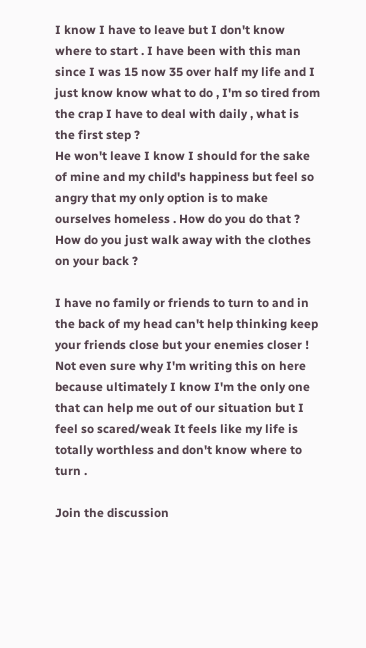I know I have to leave but I don't know where to start . I have been with this man since I was 15 now 35 over half my life and I just know know what to do , I'm so tired from the crap I have to deal with daily , what is the first step ?
He won't leave I know I should for the sake of mine and my child's happiness but feel so angry that my only option is to make ourselves homeless . How do you do that ? How do you just walk away with the clothes on your back ?

I have no family or friends to turn to and in the back of my head can't help thinking keep your friends close but your enemies closer ! Not even sure why I'm writing this on here because ultimately I know I'm the only one that can help me out of our situation but I feel so scared/weak It feels like my life is totally worthless and don't know where to turn .

Join the discussion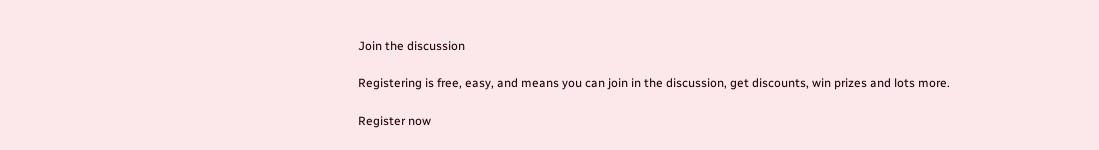Join the discussion

Registering is free, easy, and means you can join in the discussion, get discounts, win prizes and lots more.

Register now